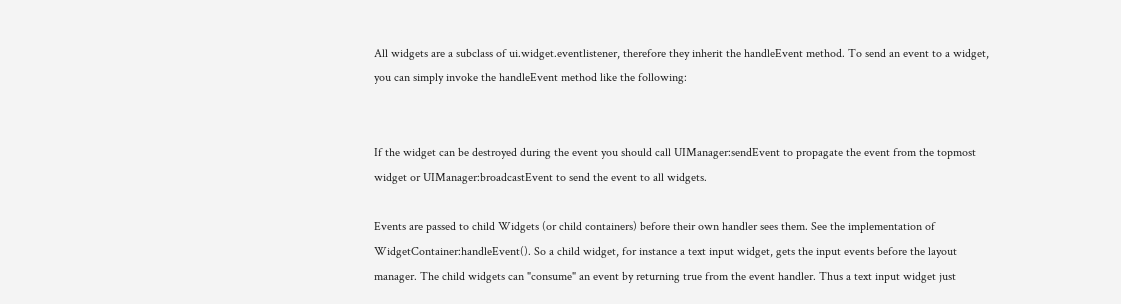All widgets are a subclass of ui.widget.eventlistener, therefore they inherit the handleEvent method. To send an event to a widget, you can simply invoke the handleEvent method like the following:


If the widget can be destroyed during the event you should call UIManager:sendEvent to propagate the event from the topmost widget or UIManager:broadcastEvent to send the event to all widgets.

Events are passed to child Widgets (or child containers) before their own handler sees them. See the implementation of WidgetContainer:handleEvent(). So a child widget, for instance a text input widget, gets the input events before the layout manager. The child widgets can "consume" an event by returning true from the event handler. Thus a text input widget just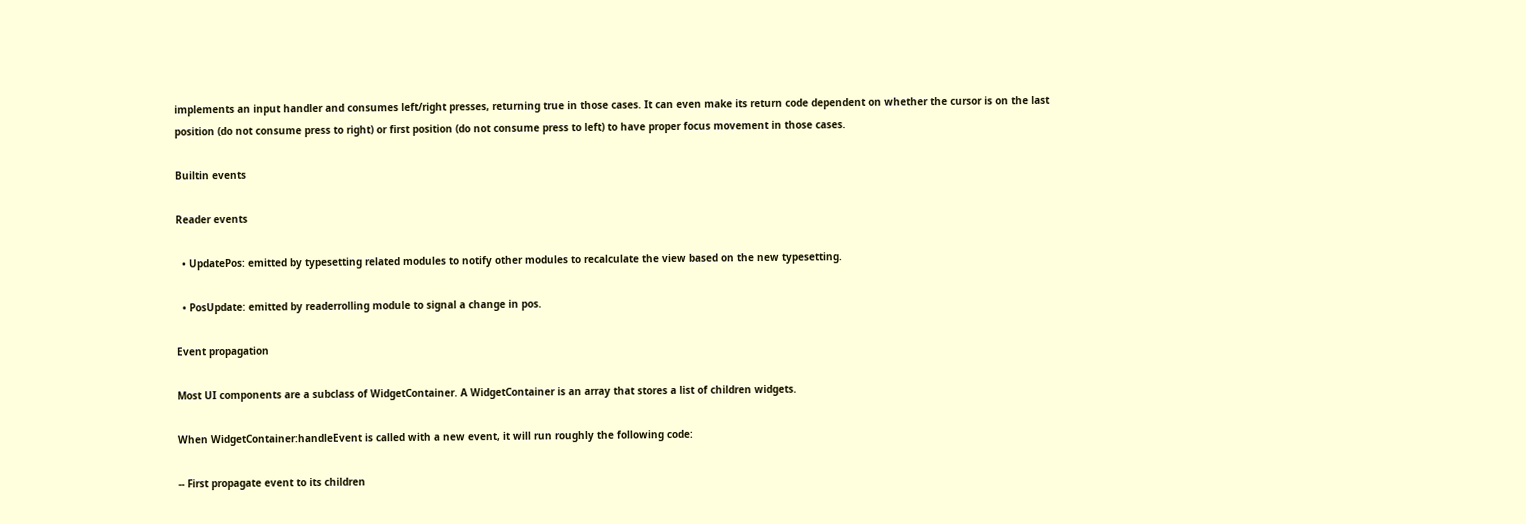implements an input handler and consumes left/right presses, returning true in those cases. It can even make its return code dependent on whether the cursor is on the last position (do not consume press to right) or first position (do not consume press to left) to have proper focus movement in those cases.

Builtin events

Reader events

  • UpdatePos: emitted by typesetting related modules to notify other modules to recalculate the view based on the new typesetting.

  • PosUpdate: emitted by readerrolling module to signal a change in pos.

Event propagation

Most UI components are a subclass of WidgetContainer. A WidgetContainer is an array that stores a list of children widgets.

When WidgetContainer:handleEvent is called with a new event, it will run roughly the following code:

-- First propagate event to its children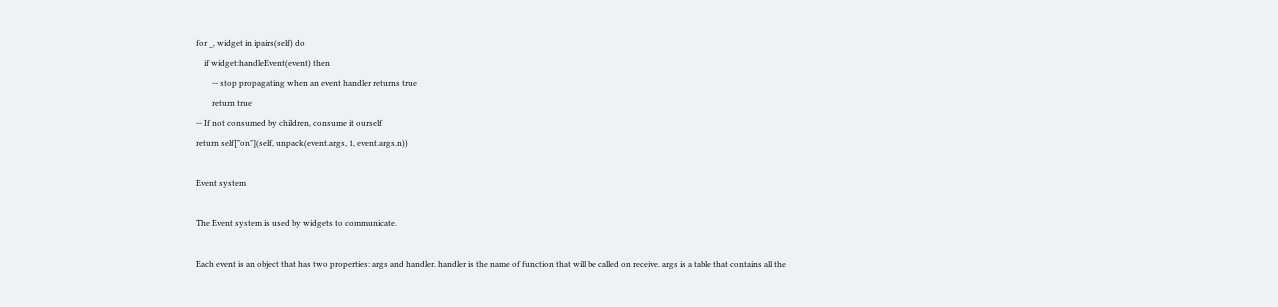for _, widget in ipairs(self) do
    if widget:handleEvent(event) then
        -- stop propagating when an event handler returns true
        return true
-- If not consumed by children, consume it ourself
return self["on"](self, unpack(event.args, 1, event.args.n))

Event system

The Event system is used by widgets to communicate.

Each event is an object that has two properties: args and handler. handler is the name of function that will be called on receive. args is a table that contains all the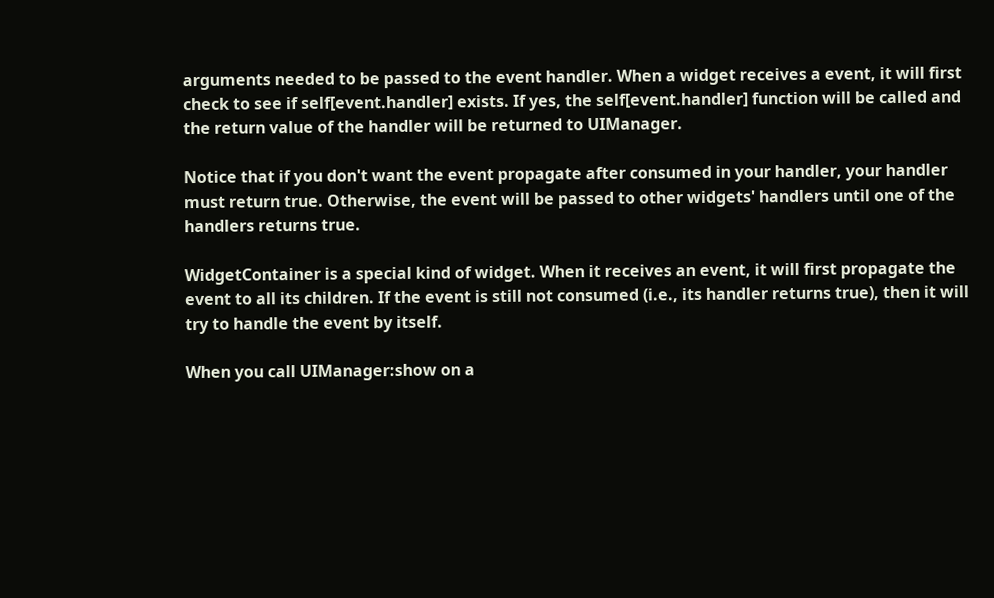arguments needed to be passed to the event handler. When a widget receives a event, it will first check to see if self[event.handler] exists. If yes, the self[event.handler] function will be called and the return value of the handler will be returned to UIManager.

Notice that if you don't want the event propagate after consumed in your handler, your handler must return true. Otherwise, the event will be passed to other widgets' handlers until one of the handlers returns true.

WidgetContainer is a special kind of widget. When it receives an event, it will first propagate the event to all its children. If the event is still not consumed (i.e., its handler returns true), then it will try to handle the event by itself.

When you call UIManager:show on a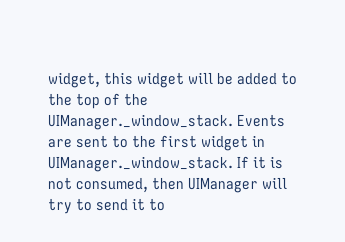widget, this widget will be added to the top of the UIManager._window_stack. Events are sent to the first widget in UIManager._window_stack. If it is not consumed, then UIManager will try to send it to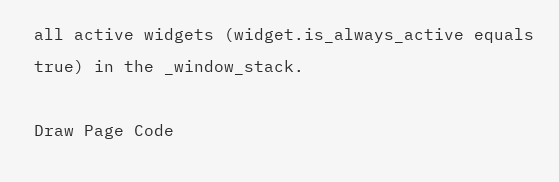all active widgets (widget.is_always_active equals true) in the _window_stack.

Draw Page Code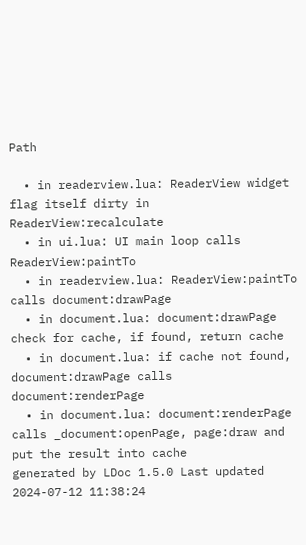Path

  • in readerview.lua: ReaderView widget flag itself dirty in ReaderView:recalculate
  • in ui.lua: UI main loop calls ReaderView:paintTo
  • in readerview.lua: ReaderView:paintTo calls document:drawPage
  • in document.lua: document:drawPage check for cache, if found, return cache
  • in document.lua: if cache not found, document:drawPage calls document:renderPage
  • in document.lua: document:renderPage calls _document:openPage, page:draw and put the result into cache
generated by LDoc 1.5.0 Last updated 2024-07-12 11:38:24